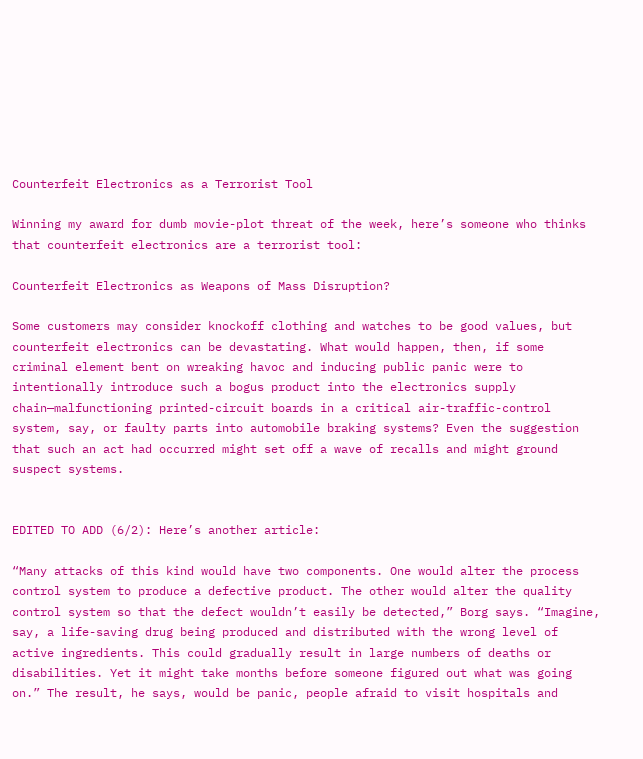Counterfeit Electronics as a Terrorist Tool

Winning my award for dumb movie-plot threat of the week, here’s someone who thinks that counterfeit electronics are a terrorist tool:

Counterfeit Electronics as Weapons of Mass Disruption?

Some customers may consider knockoff clothing and watches to be good values, but counterfeit electronics can be devastating. What would happen, then, if some criminal element bent on wreaking havoc and inducing public panic were to intentionally introduce such a bogus product into the electronics supply chain—malfunctioning printed-circuit boards in a critical air-traffic-control system, say, or faulty parts into automobile braking systems? Even the suggestion that such an act had occurred might set off a wave of recalls and might ground suspect systems.


EDITED TO ADD (6/2): Here’s another article:

“Many attacks of this kind would have two components. One would alter the process control system to produce a defective product. The other would alter the quality control system so that the defect wouldn’t easily be detected,” Borg says. “Imagine, say, a life-saving drug being produced and distributed with the wrong level of active ingredients. This could gradually result in large numbers of deaths or disabilities. Yet it might take months before someone figured out what was going on.” The result, he says, would be panic, people afraid to visit hospitals and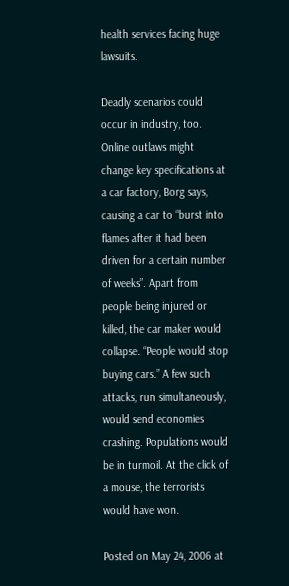health services facing huge lawsuits.

Deadly scenarios could occur in industry, too. Online outlaws might change key specifications at a car factory, Borg says, causing a car to “burst into flames after it had been driven for a certain number of weeks”. Apart from people being injured or killed, the car maker would collapse. “People would stop buying cars.” A few such attacks, run simultaneously, would send economies crashing. Populations would be in turmoil. At the click of a mouse, the terrorists would have won.

Posted on May 24, 2006 at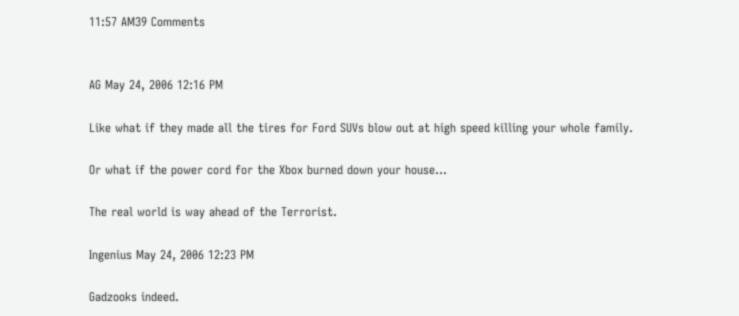11:57 AM39 Comments


AG May 24, 2006 12:16 PM

Like what if they made all the tires for Ford SUVs blow out at high speed killing your whole family.

Or what if the power cord for the Xbox burned down your house…

The real world is way ahead of the Terrorist.

Ingenius May 24, 2006 12:23 PM

Gadzooks indeed.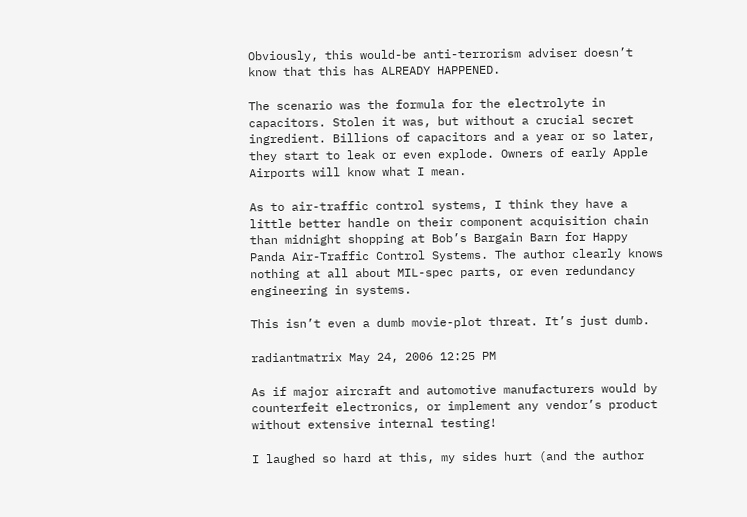Obviously, this would-be anti-terrorism adviser doesn’t know that this has ALREADY HAPPENED.

The scenario was the formula for the electrolyte in capacitors. Stolen it was, but without a crucial secret ingredient. Billions of capacitors and a year or so later, they start to leak or even explode. Owners of early Apple Airports will know what I mean.

As to air-traffic control systems, I think they have a little better handle on their component acquisition chain than midnight shopping at Bob’s Bargain Barn for Happy Panda Air-Traffic Control Systems. The author clearly knows nothing at all about MIL-spec parts, or even redundancy engineering in systems.

This isn’t even a dumb movie-plot threat. It’s just dumb.

radiantmatrix May 24, 2006 12:25 PM

As if major aircraft and automotive manufacturers would by counterfeit electronics, or implement any vendor’s product without extensive internal testing!

I laughed so hard at this, my sides hurt (and the author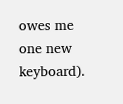owes me one new keyboard).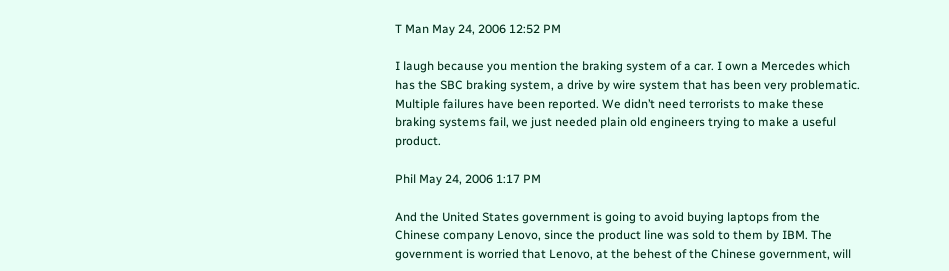T Man May 24, 2006 12:52 PM

I laugh because you mention the braking system of a car. I own a Mercedes which has the SBC braking system, a drive by wire system that has been very problematic. Multiple failures have been reported. We didn’t need terrorists to make these braking systems fail, we just needed plain old engineers trying to make a useful product.

Phil May 24, 2006 1:17 PM

And the United States government is going to avoid buying laptops from the Chinese company Lenovo, since the product line was sold to them by IBM. The government is worried that Lenovo, at the behest of the Chinese government, will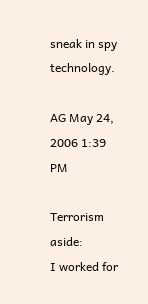sneak in spy technology.

AG May 24, 2006 1:39 PM

Terrorism aside:
I worked for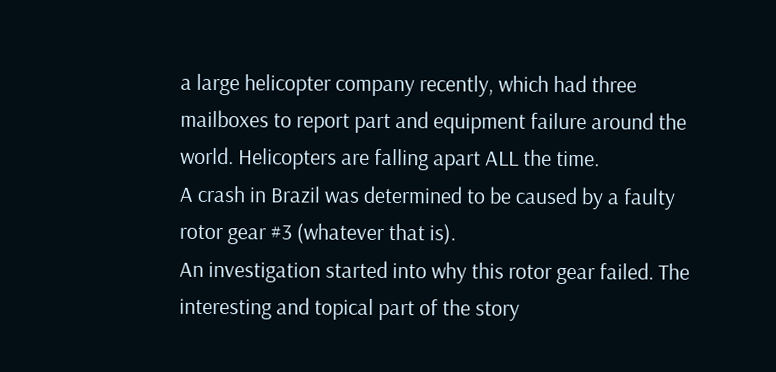a large helicopter company recently, which had three mailboxes to report part and equipment failure around the world. Helicopters are falling apart ALL the time.
A crash in Brazil was determined to be caused by a faulty rotor gear #3 (whatever that is).
An investigation started into why this rotor gear failed. The interesting and topical part of the story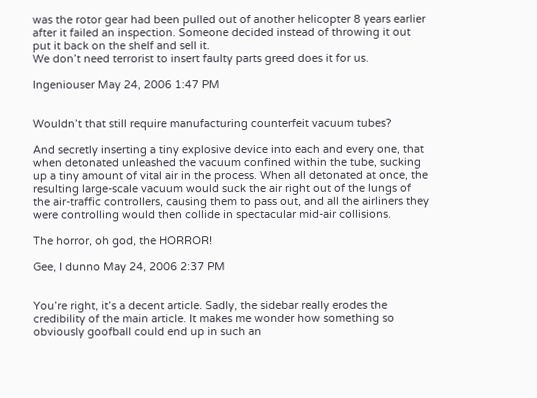was the rotor gear had been pulled out of another helicopter 8 years earlier after it failed an inspection. Someone decided instead of throwing it out put it back on the shelf and sell it.
We don’t need terrorist to insert faulty parts greed does it for us.

Ingeniouser May 24, 2006 1:47 PM


Wouldn’t that still require manufacturing counterfeit vacuum tubes?

And secretly inserting a tiny explosive device into each and every one, that when detonated unleashed the vacuum confined within the tube, sucking up a tiny amount of vital air in the process. When all detonated at once, the resulting large-scale vacuum would suck the air right out of the lungs of the air-traffic controllers, causing them to pass out, and all the airliners they were controlling would then collide in spectacular mid-air collisions.

The horror, oh god, the HORROR!

Gee, I dunno May 24, 2006 2:37 PM


You’re right, it’s a decent article. Sadly, the sidebar really erodes the credibility of the main article. It makes me wonder how something so obviously goofball could end up in such an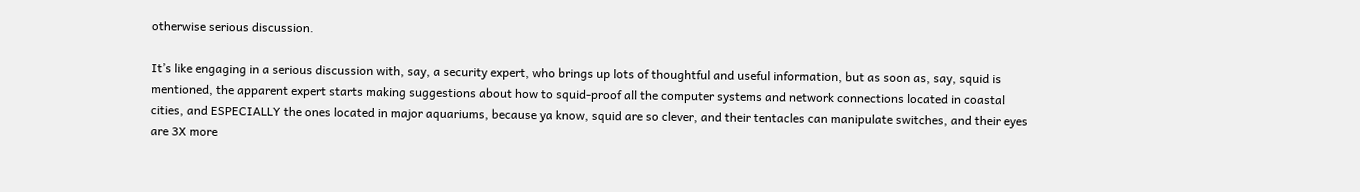otherwise serious discussion.

It’s like engaging in a serious discussion with, say, a security expert, who brings up lots of thoughtful and useful information, but as soon as, say, squid is mentioned, the apparent expert starts making suggestions about how to squid-proof all the computer systems and network connections located in coastal cities, and ESPECIALLY the ones located in major aquariums, because ya know, squid are so clever, and their tentacles can manipulate switches, and their eyes are 3X more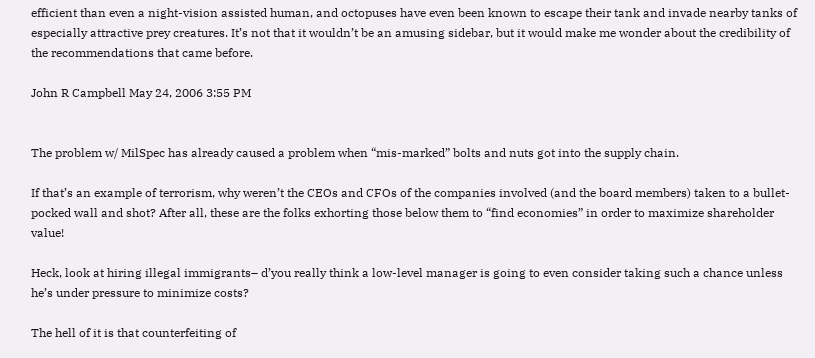efficient than even a night-vision assisted human, and octopuses have even been known to escape their tank and invade nearby tanks of especially attractive prey creatures. It’s not that it wouldn’t be an amusing sidebar, but it would make me wonder about the credibility of the recommendations that came before.

John R Campbell May 24, 2006 3:55 PM


The problem w/ MilSpec has already caused a problem when “mis-marked” bolts and nuts got into the supply chain.

If that’s an example of terrorism, why weren’t the CEOs and CFOs of the companies involved (and the board members) taken to a bullet-pocked wall and shot? After all, these are the folks exhorting those below them to “find economies” in order to maximize shareholder value!

Heck, look at hiring illegal immigrants– d’you really think a low-level manager is going to even consider taking such a chance unless he’s under pressure to minimize costs?

The hell of it is that counterfeiting of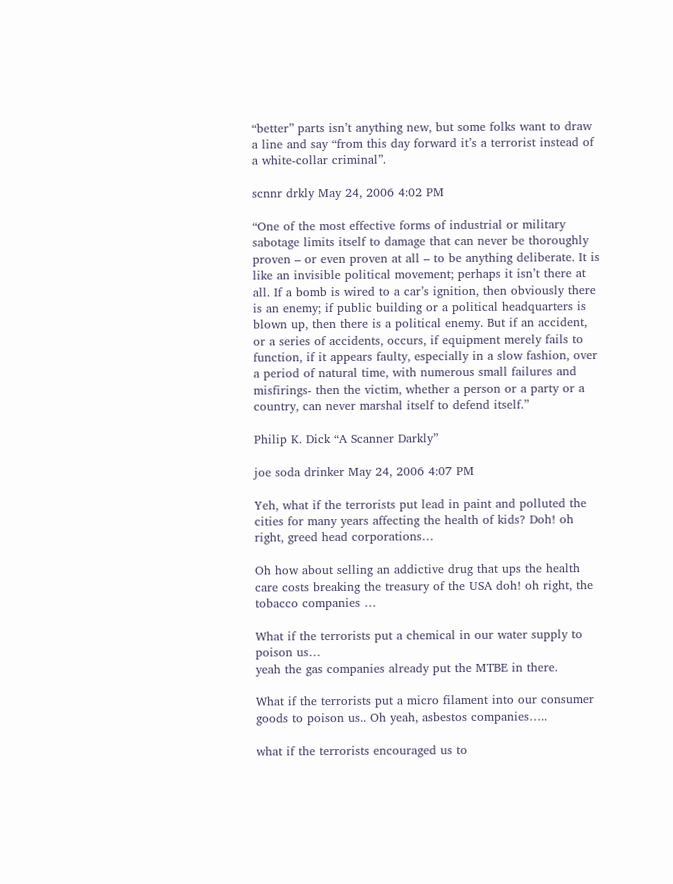“better” parts isn’t anything new, but some folks want to draw a line and say “from this day forward it’s a terrorist instead of a white-collar criminal”.

scnnr drkly May 24, 2006 4:02 PM

“One of the most effective forms of industrial or military sabotage limits itself to damage that can never be thoroughly proven – or even proven at all – to be anything deliberate. It is like an invisible political movement; perhaps it isn’t there at all. If a bomb is wired to a car’s ignition, then obviously there is an enemy; if public building or a political headquarters is blown up, then there is a political enemy. But if an accident, or a series of accidents, occurs, if equipment merely fails to function, if it appears faulty, especially in a slow fashion, over a period of natural time, with numerous small failures and misfirings- then the victim, whether a person or a party or a country, can never marshal itself to defend itself.”

Philip K. Dick “A Scanner Darkly”

joe soda drinker May 24, 2006 4:07 PM

Yeh, what if the terrorists put lead in paint and polluted the cities for many years affecting the health of kids? Doh! oh right, greed head corporations…

Oh how about selling an addictive drug that ups the health care costs breaking the treasury of the USA doh! oh right, the tobacco companies …

What if the terrorists put a chemical in our water supply to poison us…
yeah the gas companies already put the MTBE in there.

What if the terrorists put a micro filament into our consumer goods to poison us.. Oh yeah, asbestos companies…..

what if the terrorists encouraged us to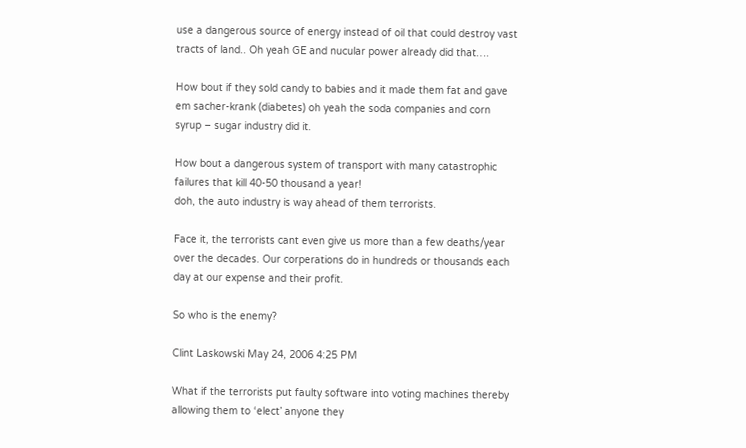use a dangerous source of energy instead of oil that could destroy vast tracts of land.. Oh yeah GE and nucular power already did that….

How bout if they sold candy to babies and it made them fat and gave em sacher-krank (diabetes) oh yeah the soda companies and corn syrup – sugar industry did it.

How bout a dangerous system of transport with many catastrophic failures that kill 40-50 thousand a year!
doh, the auto industry is way ahead of them terrorists.

Face it, the terrorists cant even give us more than a few deaths/year over the decades. Our corperations do in hundreds or thousands each day at our expense and their profit.

So who is the enemy?

Clint Laskowski May 24, 2006 4:25 PM

What if the terrorists put faulty software into voting machines thereby allowing them to ‘elect’ anyone they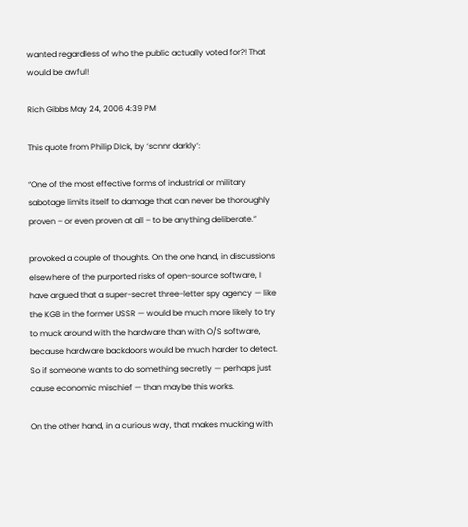wanted regardless of who the public actually voted for?! That would be awful!

Rich Gibbs May 24, 2006 4:39 PM

This quote from Philip DIck, by ‘scnnr darkly’:

“One of the most effective forms of industrial or military sabotage limits itself to damage that can never be thoroughly proven – or even proven at all – to be anything deliberate.”

provoked a couple of thoughts. On the one hand, in discussions elsewhere of the purported risks of open-source software, I have argued that a super-secret three-letter spy agency — like the KGB in the former USSR — would be much more likely to try to muck around with the hardware than with O/S software, because hardware backdoors would be much harder to detect. So if someone wants to do something secretly — perhaps just cause economic mischief — than maybe this works.

On the other hand, in a curious way, that makes mucking with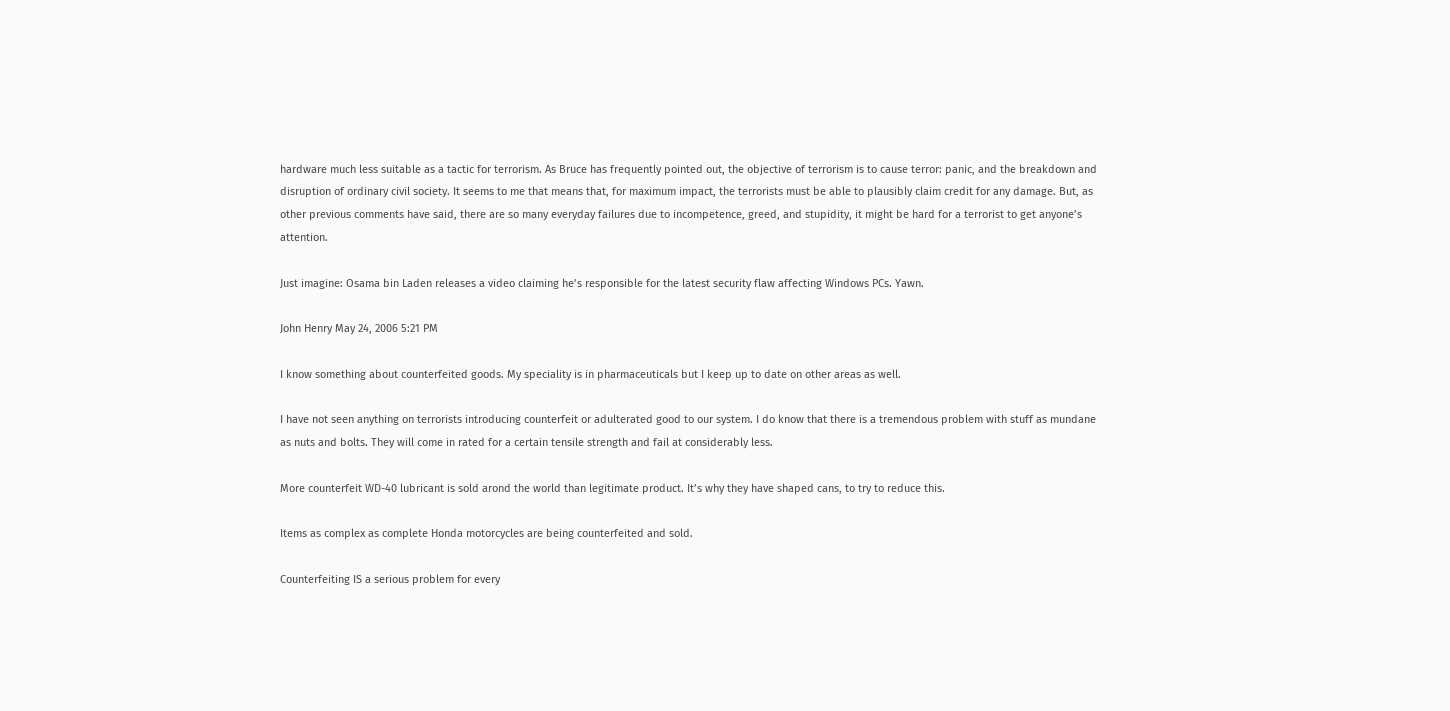hardware much less suitable as a tactic for terrorism. As Bruce has frequently pointed out, the objective of terrorism is to cause terror: panic, and the breakdown and disruption of ordinary civil society. It seems to me that means that, for maximum impact, the terrorists must be able to plausibly claim credit for any damage. But, as other previous comments have said, there are so many everyday failures due to incompetence, greed, and stupidity, it might be hard for a terrorist to get anyone’s attention.

Just imagine: Osama bin Laden releases a video claiming he’s responsible for the latest security flaw affecting Windows PCs. Yawn.

John Henry May 24, 2006 5:21 PM

I know something about counterfeited goods. My speciality is in pharmaceuticals but I keep up to date on other areas as well.

I have not seen anything on terrorists introducing counterfeit or adulterated good to our system. I do know that there is a tremendous problem with stuff as mundane as nuts and bolts. They will come in rated for a certain tensile strength and fail at considerably less.

More counterfeit WD-40 lubricant is sold arond the world than legitimate product. It’s why they have shaped cans, to try to reduce this.

Items as complex as complete Honda motorcycles are being counterfeited and sold.

Counterfeiting IS a serious problem for every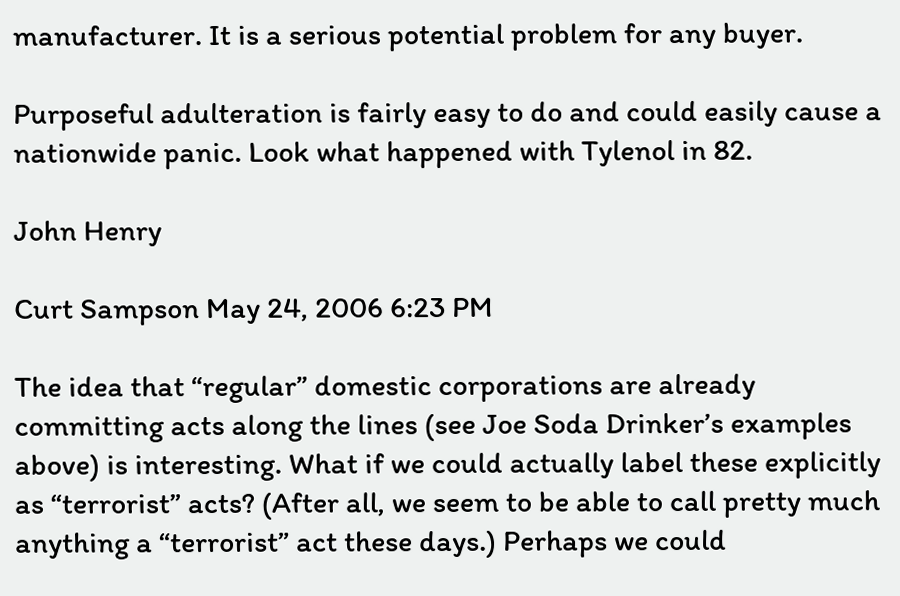manufacturer. It is a serious potential problem for any buyer.

Purposeful adulteration is fairly easy to do and could easily cause a nationwide panic. Look what happened with Tylenol in 82.

John Henry

Curt Sampson May 24, 2006 6:23 PM

The idea that “regular” domestic corporations are already committing acts along the lines (see Joe Soda Drinker’s examples above) is interesting. What if we could actually label these explicitly as “terrorist” acts? (After all, we seem to be able to call pretty much anything a “terrorist” act these days.) Perhaps we could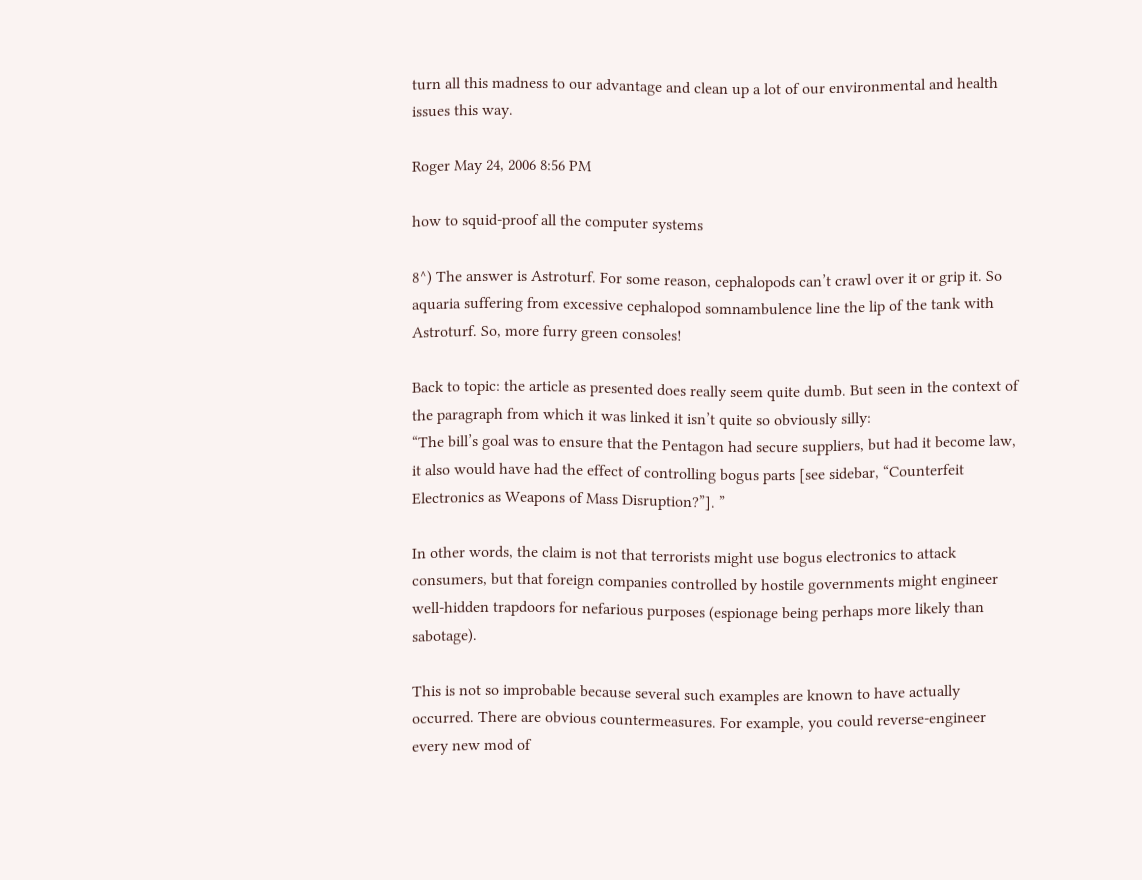turn all this madness to our advantage and clean up a lot of our environmental and health issues this way.

Roger May 24, 2006 8:56 PM

how to squid-proof all the computer systems

8^) The answer is Astroturf. For some reason, cephalopods can’t crawl over it or grip it. So aquaria suffering from excessive cephalopod somnambulence line the lip of the tank with Astroturf. So, more furry green consoles!

Back to topic: the article as presented does really seem quite dumb. But seen in the context of the paragraph from which it was linked it isn’t quite so obviously silly:
“The bill’s goal was to ensure that the Pentagon had secure suppliers, but had it become law, it also would have had the effect of controlling bogus parts [see sidebar, “Counterfeit Electronics as Weapons of Mass Disruption?”]. ”

In other words, the claim is not that terrorists might use bogus electronics to attack consumers, but that foreign companies controlled by hostile governments might engineer well-hidden trapdoors for nefarious purposes (espionage being perhaps more likely than sabotage).

This is not so improbable because several such examples are known to have actually occurred. There are obvious countermeasures. For example, you could reverse-engineer every new mod of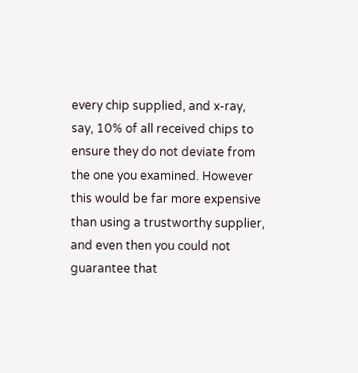every chip supplied, and x-ray, say, 10% of all received chips to ensure they do not deviate from the one you examined. However this would be far more expensive than using a trustworthy supplier, and even then you could not guarantee that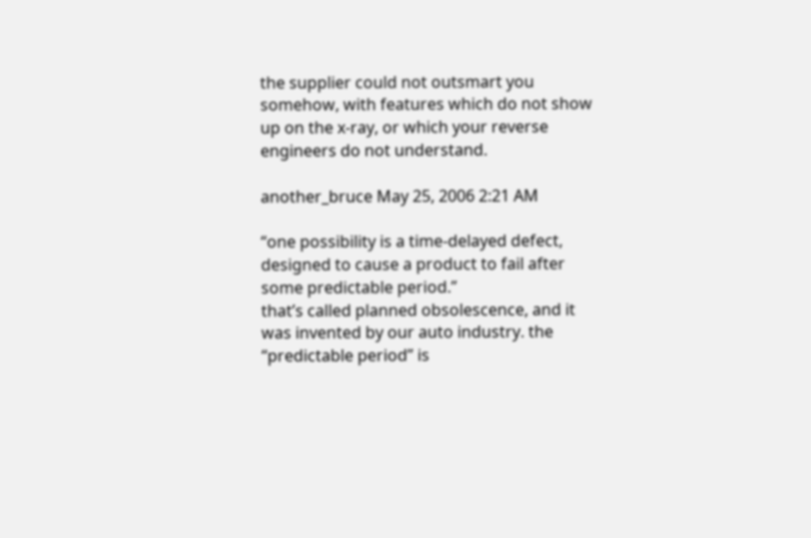the supplier could not outsmart you somehow, with features which do not show up on the x-ray, or which your reverse engineers do not understand.

another_bruce May 25, 2006 2:21 AM

“one possibility is a time-delayed defect, designed to cause a product to fail after some predictable period.”
that’s called planned obsolescence, and it was invented by our auto industry. the “predictable period” is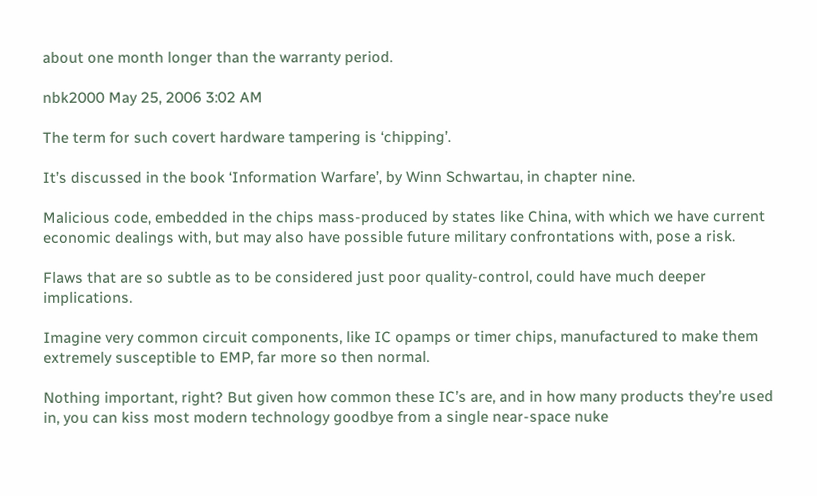about one month longer than the warranty period.

nbk2000 May 25, 2006 3:02 AM

The term for such covert hardware tampering is ‘chipping’.

It’s discussed in the book ‘Information Warfare’, by Winn Schwartau, in chapter nine.

Malicious code, embedded in the chips mass-produced by states like China, with which we have current economic dealings with, but may also have possible future military confrontations with, pose a risk.

Flaws that are so subtle as to be considered just poor quality-control, could have much deeper implications.

Imagine very common circuit components, like IC opamps or timer chips, manufactured to make them extremely susceptible to EMP, far more so then normal.

Nothing important, right? But given how common these IC’s are, and in how many products they’re used in, you can kiss most modern technology goodbye from a single near-space nuke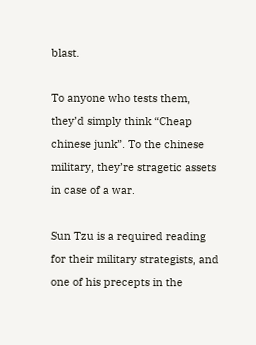blast.

To anyone who tests them, they’d simply think “Cheap chinese junk”. To the chinese military, they’re stragetic assets in case of a war.

Sun Tzu is a required reading for their military strategists, and one of his precepts in the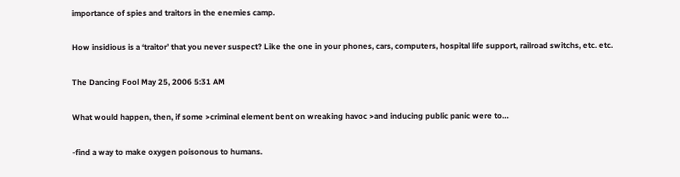importance of spies and traitors in the enemies camp.

How insidious is a ‘traitor’ that you never suspect? Like the one in your phones, cars, computers, hospital life support, railroad switchs, etc. etc.

The Dancing Fool May 25, 2006 5:31 AM

What would happen, then, if some >criminal element bent on wreaking havoc >and inducing public panic were to…

-find a way to make oxygen poisonous to humans.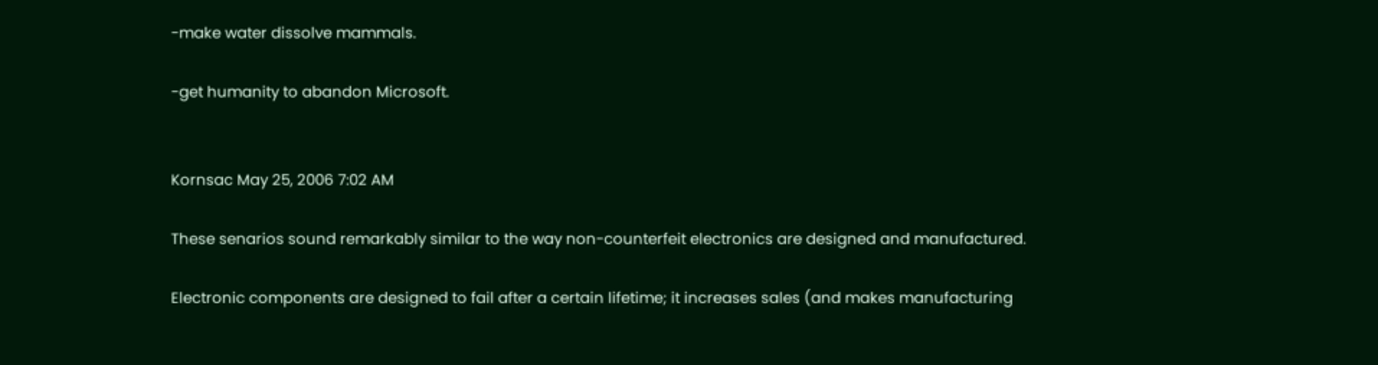-make water dissolve mammals.

-get humanity to abandon Microsoft.


Kornsac May 25, 2006 7:02 AM

These senarios sound remarkably similar to the way non-counterfeit electronics are designed and manufactured.

Electronic components are designed to fail after a certain lifetime; it increases sales (and makes manufacturing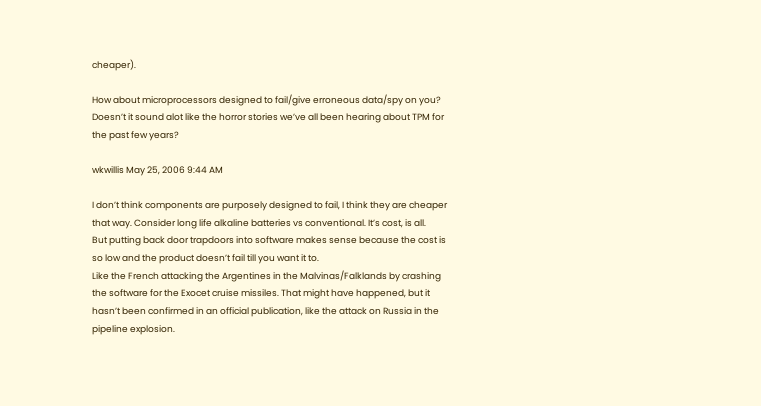cheaper).

How about microprocessors designed to fail/give erroneous data/spy on you? Doesn’t it sound alot like the horror stories we’ve all been hearing about TPM for the past few years?

wkwillis May 25, 2006 9:44 AM

I don’t think components are purposely designed to fail, I think they are cheaper that way. Consider long life alkaline batteries vs conventional. It’s cost, is all.
But putting back door trapdoors into software makes sense because the cost is so low and the product doesn’t fail till you want it to.
Like the French attacking the Argentines in the Malvinas/Falklands by crashing the software for the Exocet cruise missiles. That might have happened, but it hasn’t been confirmed in an official publication, like the attack on Russia in the pipeline explosion.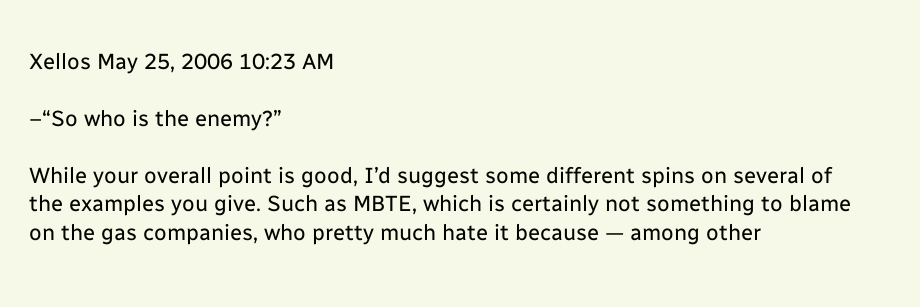Xellos May 25, 2006 10:23 AM

–“So who is the enemy?”

While your overall point is good, I’d suggest some different spins on several of the examples you give. Such as MBTE, which is certainly not something to blame on the gas companies, who pretty much hate it because — among other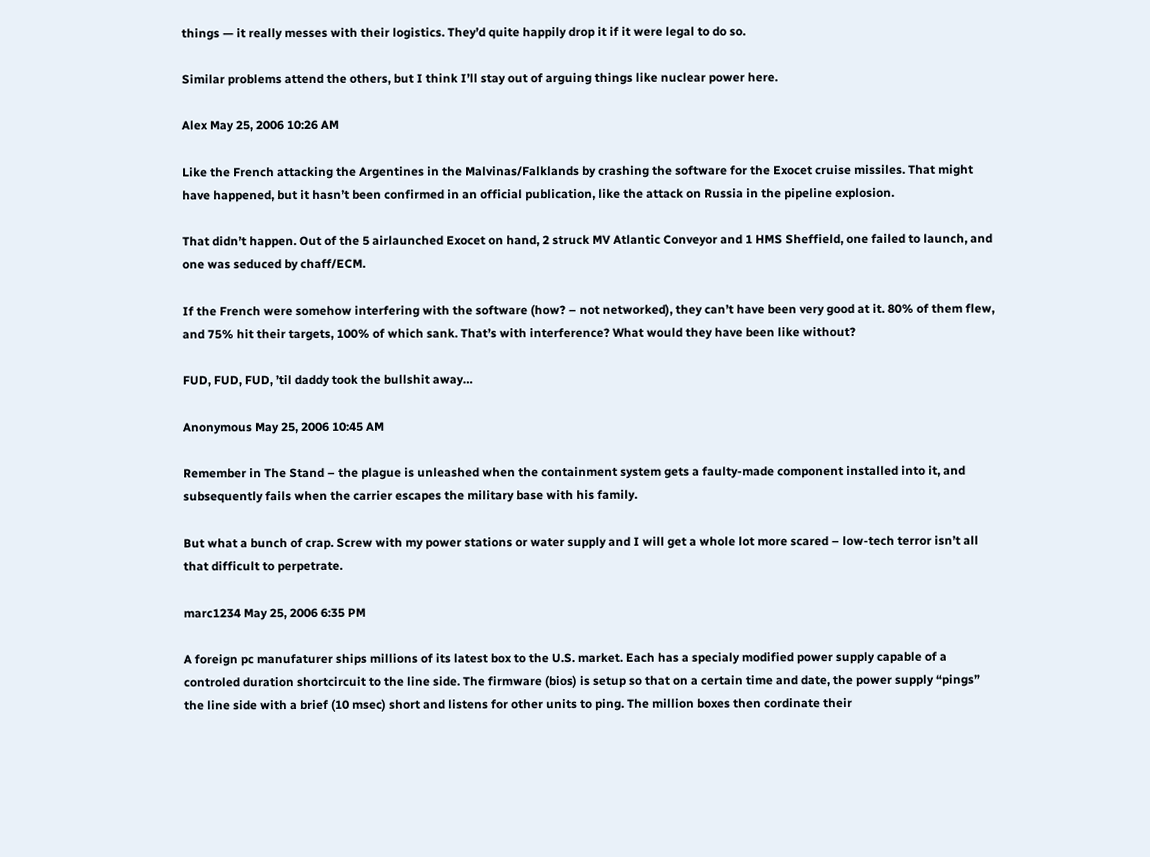things — it really messes with their logistics. They’d quite happily drop it if it were legal to do so.

Similar problems attend the others, but I think I’ll stay out of arguing things like nuclear power here.

Alex May 25, 2006 10:26 AM

Like the French attacking the Argentines in the Malvinas/Falklands by crashing the software for the Exocet cruise missiles. That might have happened, but it hasn’t been confirmed in an official publication, like the attack on Russia in the pipeline explosion.

That didn’t happen. Out of the 5 airlaunched Exocet on hand, 2 struck MV Atlantic Conveyor and 1 HMS Sheffield, one failed to launch, and one was seduced by chaff/ECM.

If the French were somehow interfering with the software (how? – not networked), they can’t have been very good at it. 80% of them flew, and 75% hit their targets, 100% of which sank. That’s with interference? What would they have been like without?

FUD, FUD, FUD, ’til daddy took the bullshit away…

Anonymous May 25, 2006 10:45 AM

Remember in The Stand – the plague is unleashed when the containment system gets a faulty-made component installed into it, and subsequently fails when the carrier escapes the military base with his family.

But what a bunch of crap. Screw with my power stations or water supply and I will get a whole lot more scared – low-tech terror isn’t all that difficult to perpetrate.

marc1234 May 25, 2006 6:35 PM

A foreign pc manufaturer ships millions of its latest box to the U.S. market. Each has a specialy modified power supply capable of a controled duration shortcircuit to the line side. The firmware (bios) is setup so that on a certain time and date, the power supply “pings” the line side with a brief (10 msec) short and listens for other units to ping. The million boxes then cordinate their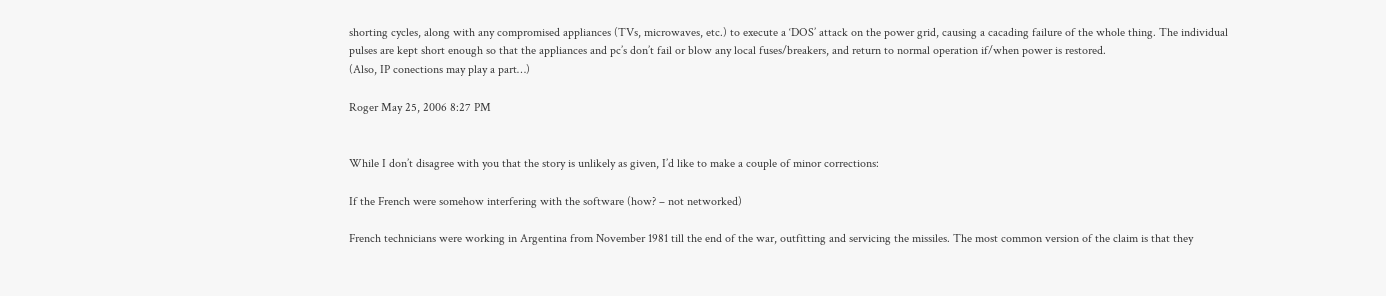shorting cycles, along with any compromised appliances (TVs, microwaves, etc.) to execute a ‘DOS’ attack on the power grid, causing a cacading failure of the whole thing. The individual pulses are kept short enough so that the appliances and pc’s don’t fail or blow any local fuses/breakers, and return to normal operation if/when power is restored.
(Also, IP conections may play a part…)

Roger May 25, 2006 8:27 PM


While I don’t disagree with you that the story is unlikely as given, I’d like to make a couple of minor corrections:

If the French were somehow interfering with the software (how? – not networked)

French technicians were working in Argentina from November 1981 till the end of the war, outfitting and servicing the missiles. The most common version of the claim is that they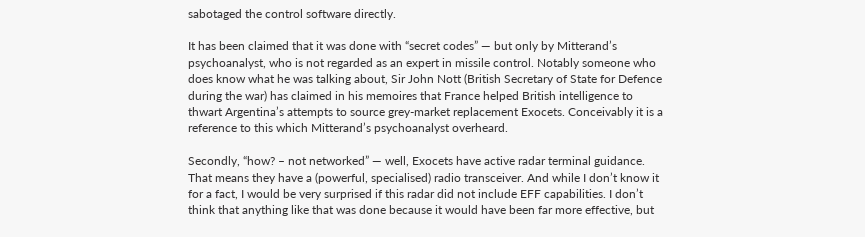sabotaged the control software directly.

It has been claimed that it was done with “secret codes” — but only by Mitterand’s psychoanalyst, who is not regarded as an expert in missile control. Notably someone who does know what he was talking about, Sir John Nott (British Secretary of State for Defence during the war) has claimed in his memoires that France helped British intelligence to thwart Argentina’s attempts to source grey-market replacement Exocets. Conceivably it is a reference to this which Mitterand’s psychoanalyst overheard.

Secondly, “how? – not networked” — well, Exocets have active radar terminal guidance. That means they have a (powerful, specialised) radio transceiver. And while I don’t know it for a fact, I would be very surprised if this radar did not include EFF capabilities. I don’t think that anything like that was done because it would have been far more effective, but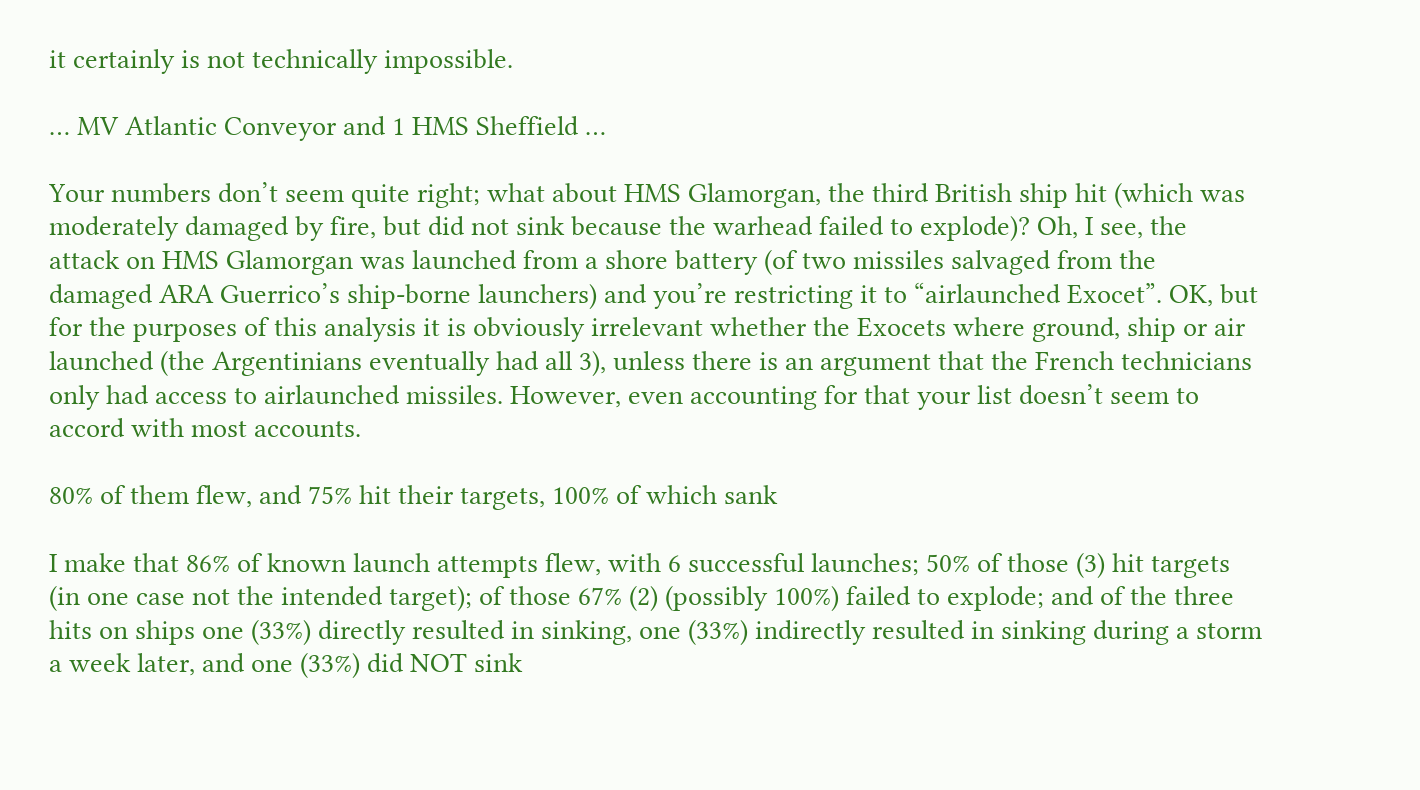it certainly is not technically impossible.

… MV Atlantic Conveyor and 1 HMS Sheffield …

Your numbers don’t seem quite right; what about HMS Glamorgan, the third British ship hit (which was moderately damaged by fire, but did not sink because the warhead failed to explode)? Oh, I see, the attack on HMS Glamorgan was launched from a shore battery (of two missiles salvaged from the damaged ARA Guerrico’s ship-borne launchers) and you’re restricting it to “airlaunched Exocet”. OK, but for the purposes of this analysis it is obviously irrelevant whether the Exocets where ground, ship or air launched (the Argentinians eventually had all 3), unless there is an argument that the French technicians only had access to airlaunched missiles. However, even accounting for that your list doesn’t seem to accord with most accounts.

80% of them flew, and 75% hit their targets, 100% of which sank

I make that 86% of known launch attempts flew, with 6 successful launches; 50% of those (3) hit targets (in one case not the intended target); of those 67% (2) (possibly 100%) failed to explode; and of the three hits on ships one (33%) directly resulted in sinking, one (33%) indirectly resulted in sinking during a storm a week later, and one (33%) did NOT sink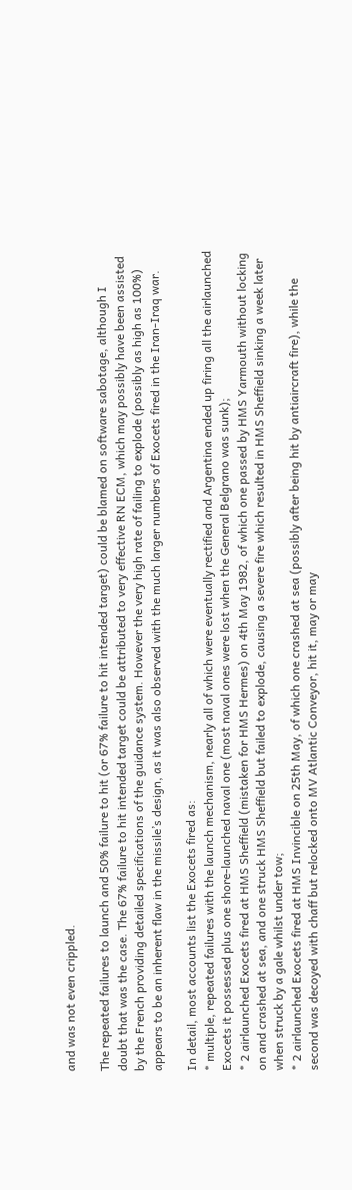and was not even crippled.

The repeated failures to launch and 50% failure to hit (or 67% failure to hit intended target) could be blamed on software sabotage, although I doubt that was the case. The 67% failure to hit intended target could be attributed to very effective RN ECM, which may possibly have been assisted by the French providing detailed specifications of the guidance system. However the very high rate of failing to explode (possibly as high as 100%) appears to be an inherent flaw in the missile’s design, as it was also observed with the much larger numbers of Exocets fired in the Iran-Iraq war.

In detail, most accounts list the Exocets fired as:
* multiple, repeated failures with the launch mechanism, nearly all of which were eventually rectified and Argentina ended up firing all the airlaunched Exocets it possessed plus one shore-launched naval one (most naval ones were lost when the General Belgrano was sunk);
* 2 airlaunched Exocets fired at HMS Sheffield (mistaken for HMS Hermes) on 4th May 1982, of which one passed by HMS Yarmouth without locking on and crashed at sea, and one struck HMS Sheffield but failed to explode, causing a severe fire which resulted in HMS Sheffield sinking a week later when struck by a gale whilst under tow;
* 2 airlaunched Exocets fired at HMS Invincible on 25th May, of which one crashed at sea (possibly after being hit by antiaircraft fire), while the second was decoyed with chaff but relocked onto MV Atlantic Conveyor, hit it, may or may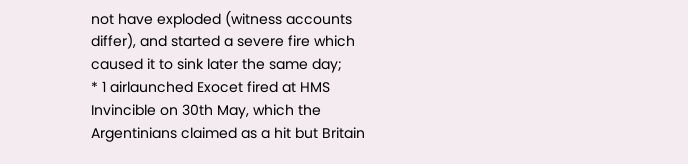not have exploded (witness accounts differ), and started a severe fire which caused it to sink later the same day;
* 1 airlaunched Exocet fired at HMS Invincible on 30th May, which the Argentinians claimed as a hit but Britain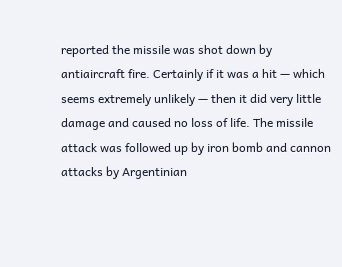reported the missile was shot down by antiaircraft fire. Certainly if it was a hit — which seems extremely unlikely — then it did very little damage and caused no loss of life. The missile attack was followed up by iron bomb and cannon attacks by Argentinian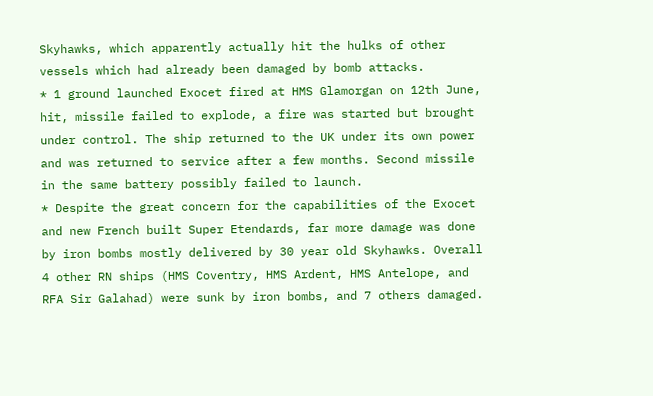Skyhawks, which apparently actually hit the hulks of other vessels which had already been damaged by bomb attacks.
* 1 ground launched Exocet fired at HMS Glamorgan on 12th June, hit, missile failed to explode, a fire was started but brought under control. The ship returned to the UK under its own power and was returned to service after a few months. Second missile in the same battery possibly failed to launch.
* Despite the great concern for the capabilities of the Exocet and new French built Super Etendards, far more damage was done by iron bombs mostly delivered by 30 year old Skyhawks. Overall 4 other RN ships (HMS Coventry, HMS Ardent, HMS Antelope, and RFA Sir Galahad) were sunk by iron bombs, and 7 others damaged.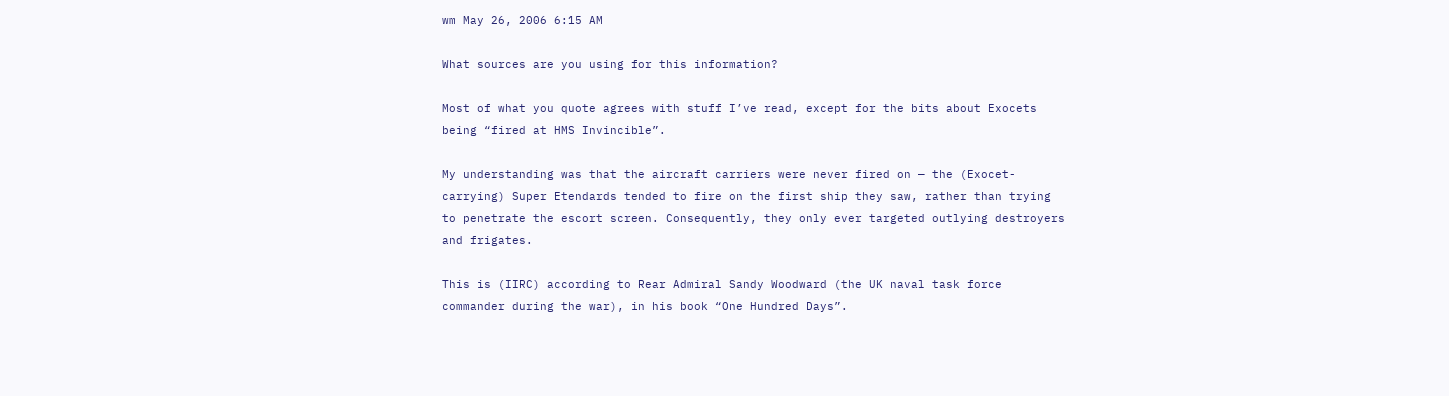wm May 26, 2006 6:15 AM

What sources are you using for this information?

Most of what you quote agrees with stuff I’ve read, except for the bits about Exocets being “fired at HMS Invincible”.

My understanding was that the aircraft carriers were never fired on — the (Exocet-carrying) Super Etendards tended to fire on the first ship they saw, rather than trying to penetrate the escort screen. Consequently, they only ever targeted outlying destroyers and frigates.

This is (IIRC) according to Rear Admiral Sandy Woodward (the UK naval task force commander during the war), in his book “One Hundred Days”.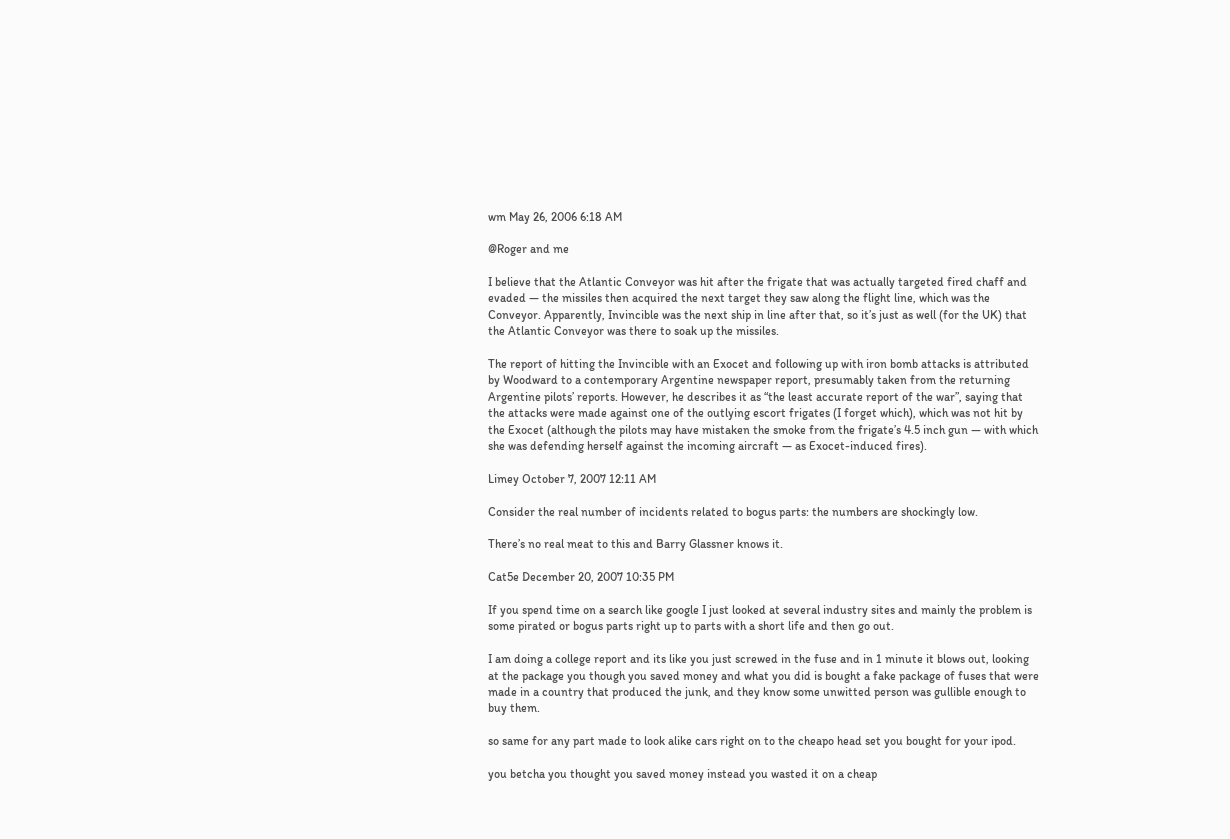wm May 26, 2006 6:18 AM

@Roger and me

I believe that the Atlantic Conveyor was hit after the frigate that was actually targeted fired chaff and evaded — the missiles then acquired the next target they saw along the flight line, which was the Conveyor. Apparently, Invincible was the next ship in line after that, so it’s just as well (for the UK) that the Atlantic Conveyor was there to soak up the missiles.

The report of hitting the Invincible with an Exocet and following up with iron bomb attacks is attributed by Woodward to a contemporary Argentine newspaper report, presumably taken from the returning Argentine pilots’ reports. However, he describes it as “the least accurate report of the war”, saying that the attacks were made against one of the outlying escort frigates (I forget which), which was not hit by the Exocet (although the pilots may have mistaken the smoke from the frigate’s 4.5 inch gun — with which she was defending herself against the incoming aircraft — as Exocet-induced fires).

Limey October 7, 2007 12:11 AM

Consider the real number of incidents related to bogus parts: the numbers are shockingly low.

There’s no real meat to this and Barry Glassner knows it.

Cat5e December 20, 2007 10:35 PM

If you spend time on a search like google I just looked at several industry sites and mainly the problem is some pirated or bogus parts right up to parts with a short life and then go out.

I am doing a college report and its like you just screwed in the fuse and in 1 minute it blows out, looking at the package you though you saved money and what you did is bought a fake package of fuses that were made in a country that produced the junk, and they know some unwitted person was gullible enough to buy them.

so same for any part made to look alike cars right on to the cheapo head set you bought for your ipod.

you betcha you thought you saved money instead you wasted it on a cheap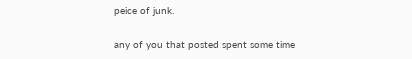peice of junk.

any of you that posted spent some time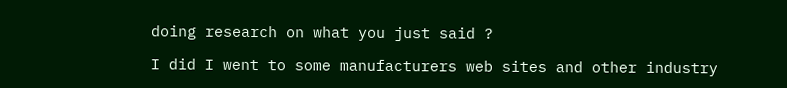doing research on what you just said ?

I did I went to some manufacturers web sites and other industry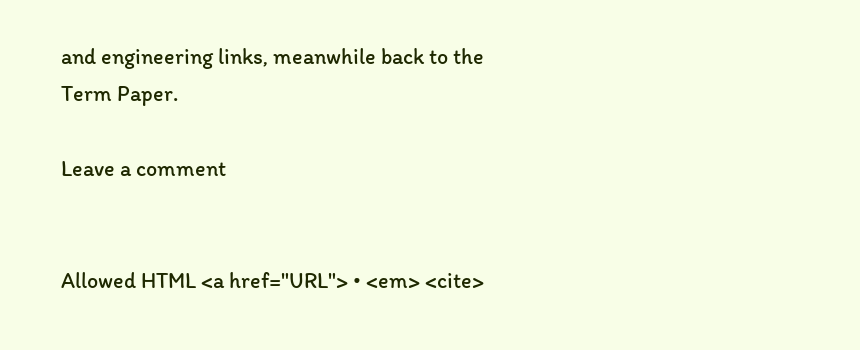and engineering links, meanwhile back to the Term Paper.

Leave a comment


Allowed HTML <a href="URL"> • <em> <cite>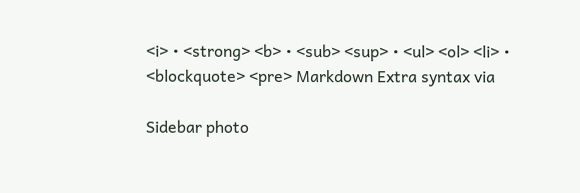<i> • <strong> <b> • <sub> <sup> • <ul> <ol> <li> • <blockquote> <pre> Markdown Extra syntax via

Sidebar photo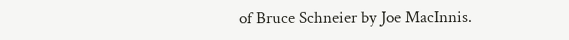of Bruce Schneier by Joe MacInnis.